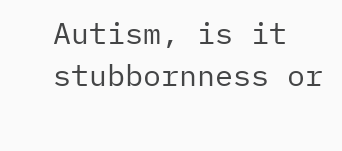Autism, is it stubbornness or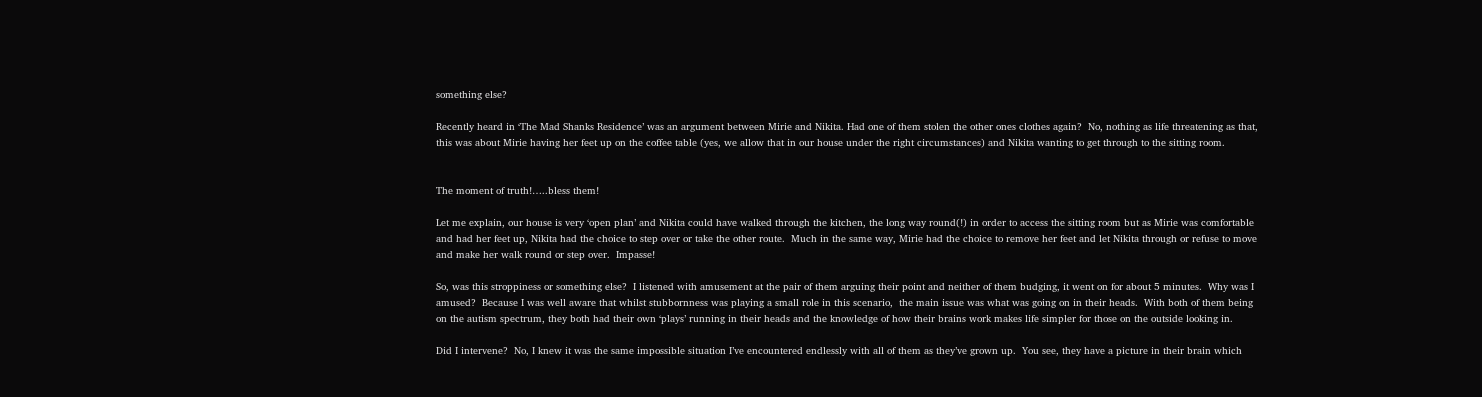something else?

Recently heard in ‘The Mad Shanks Residence’ was an argument between Mirie and Nikita. Had one of them stolen the other ones clothes again?  No, nothing as life threatening as that, this was about Mirie having her feet up on the coffee table (yes, we allow that in our house under the right circumstances) and Nikita wanting to get through to the sitting room.


The moment of truth!…..bless them!

Let me explain, our house is very ‘open plan’ and Nikita could have walked through the kitchen, the long way round(!) in order to access the sitting room but as Mirie was comfortable and had her feet up, Nikita had the choice to step over or take the other route.  Much in the same way, Mirie had the choice to remove her feet and let Nikita through or refuse to move and make her walk round or step over.  Impasse!

So, was this stroppiness or something else?  I listened with amusement at the pair of them arguing their point and neither of them budging, it went on for about 5 minutes.  Why was I amused?  Because I was well aware that whilst stubbornness was playing a small role in this scenario,  the main issue was what was going on in their heads.  With both of them being on the autism spectrum, they both had their own ‘plays’ running in their heads and the knowledge of how their brains work makes life simpler for those on the outside looking in.

Did I intervene?  No, I knew it was the same impossible situation I’ve encountered endlessly with all of them as they’ve grown up.  You see, they have a picture in their brain which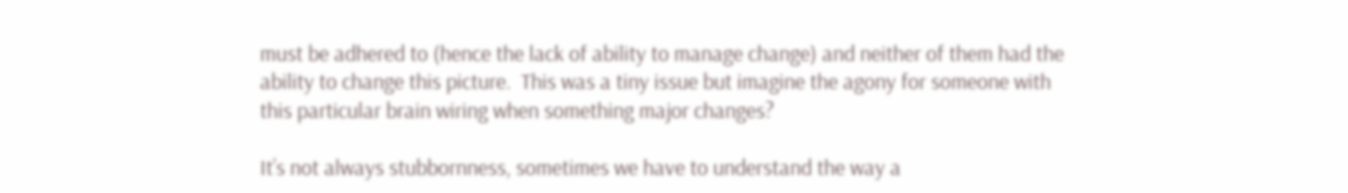must be adhered to (hence the lack of ability to manage change) and neither of them had the ability to change this picture.  This was a tiny issue but imagine the agony for someone with this particular brain wiring when something major changes?

It’s not always stubbornness, sometimes we have to understand the way a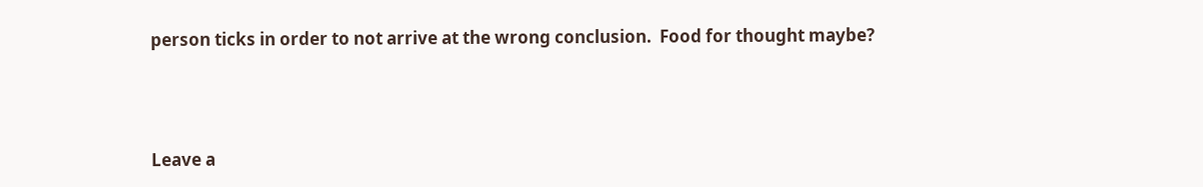person ticks in order to not arrive at the wrong conclusion.  Food for thought maybe?



Leave a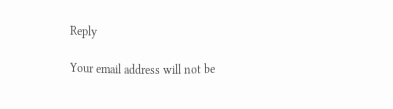Reply

Your email address will not be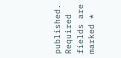published. Required fields are marked *